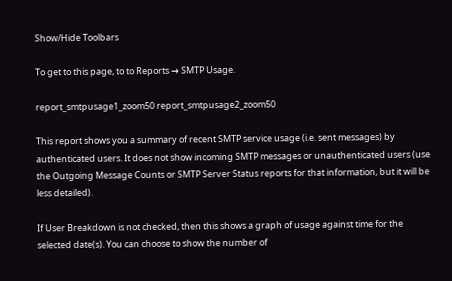Show/Hide Toolbars

To get to this page, to to Reports → SMTP Usage.

report_smtpusage1_zoom50 report_smtpusage2_zoom50

This report shows you a summary of recent SMTP service usage (i.e. sent messages) by authenticated users. It does not show incoming SMTP messages or unauthenticated users (use the Outgoing Message Counts or SMTP Server Status reports for that information, but it will be less detailed).

If User Breakdown is not checked, then this shows a graph of usage against time for the selected date(s). You can choose to show the number of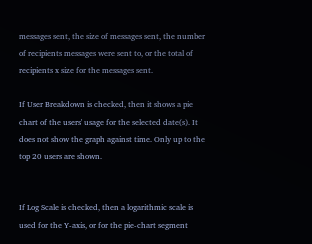messages sent, the size of messages sent, the number of recipients messages were sent to, or the total of recipients x size for the messages sent.

If User Breakdown is checked, then it shows a pie chart of the users' usage for the selected date(s). It does not show the graph against time. Only up to the top 20 users are shown.


If Log Scale is checked, then a logarithmic scale is used for the Y-axis, or for the pie-chart segment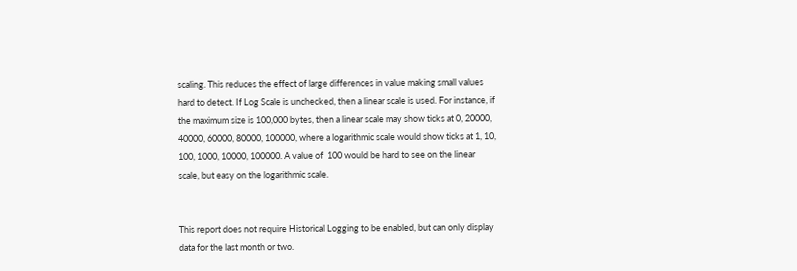scaling. This reduces the effect of large differences in value making small values hard to detect. If Log Scale is unchecked, then a linear scale is used. For instance, if the maximum size is 100,000 bytes, then a linear scale may show ticks at 0, 20000, 40000, 60000, 80000, 100000, where a logarithmic scale would show ticks at 1, 10, 100, 1000, 10000, 100000. A value of  100 would be hard to see on the linear scale, but easy on the logarithmic scale.


This report does not require Historical Logging to be enabled, but can only display data for the last month or two.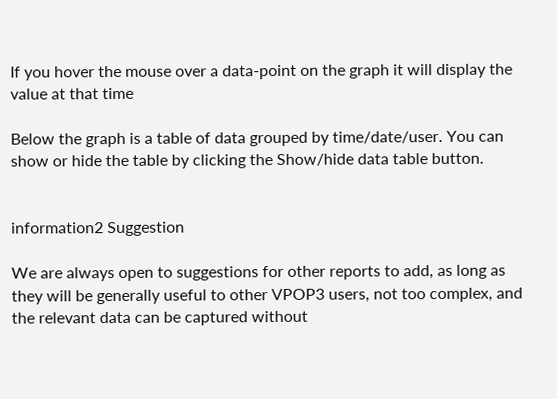If you hover the mouse over a data-point on the graph it will display the value at that time

Below the graph is a table of data grouped by time/date/user. You can show or hide the table by clicking the Show/hide data table button.


information2 Suggestion

We are always open to suggestions for other reports to add, as long as they will be generally useful to other VPOP3 users, not too complex, and the relevant data can be captured without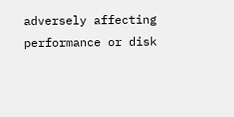adversely affecting performance or disk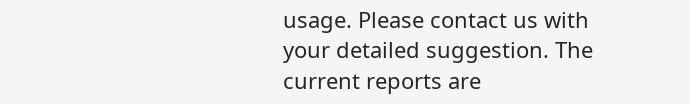usage. Please contact us with your detailed suggestion. The current reports are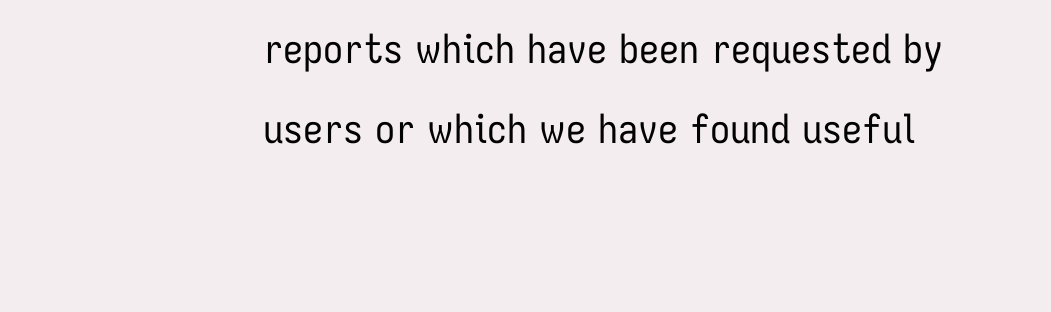reports which have been requested by users or which we have found useful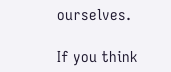ourselves.

If you think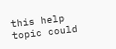this help topic could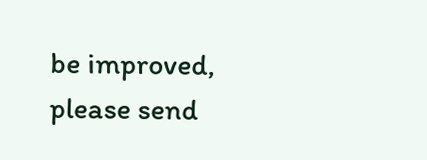be improved, please send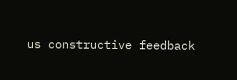us constructive feedback